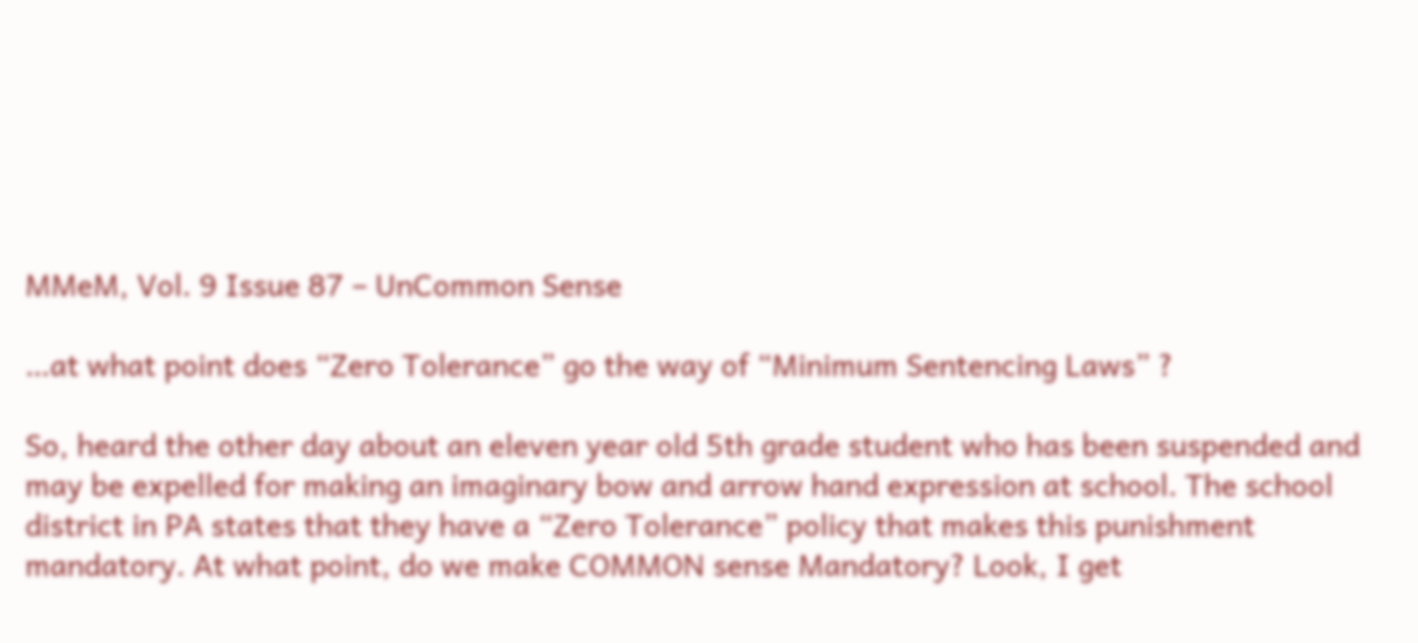MMeM, Vol. 9 Issue 87 – UnCommon Sense

…at what point does “Zero Tolerance” go the way of “Minimum Sentencing Laws” ?

So, heard the other day about an eleven year old 5th grade student who has been suspended and may be expelled for making an imaginary bow and arrow hand expression at school. The school district in PA states that they have a “Zero Tolerance” policy that makes this punishment mandatory. At what point, do we make COMMON sense Mandatory? Look, I get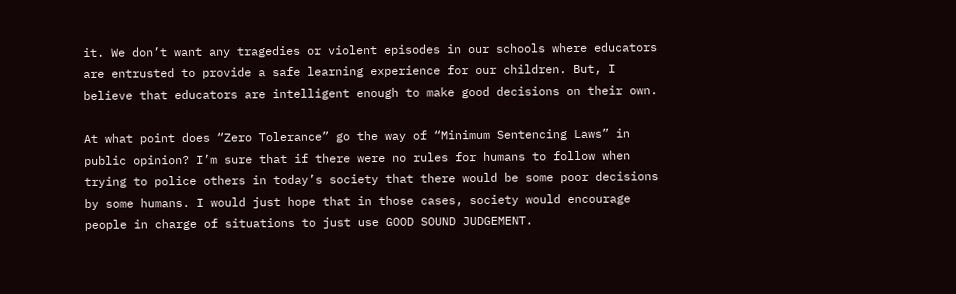it. We don’t want any tragedies or violent episodes in our schools where educators are entrusted to provide a safe learning experience for our children. But, I believe that educators are intelligent enough to make good decisions on their own.

At what point does “Zero Tolerance” go the way of “Minimum Sentencing Laws” in public opinion? I’m sure that if there were no rules for humans to follow when trying to police others in today’s society that there would be some poor decisions by some humans. I would just hope that in those cases, society would encourage people in charge of situations to just use GOOD SOUND JUDGEMENT.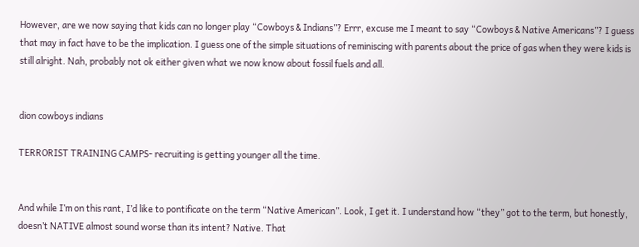However, are we now saying that kids can no longer play “Cowboys & Indians”? Errr, excuse me I meant to say “Cowboys & Native Americans”? I guess that may in fact have to be the implication. I guess one of the simple situations of reminiscing with parents about the price of gas when they were kids is still alright. Nah, probably not ok either given what we now know about fossil fuels and all.


dion cowboys indians

TERRORIST TRAINING CAMPS- recruiting is getting younger all the time.


And while I’m on this rant, I’d like to pontificate on the term “Native American”. Look, I get it. I understand how “they” got to the term, but honestly, doesn’t NATIVE almost sound worse than its intent? Native. That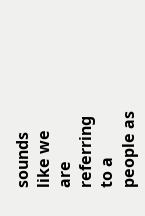sounds like we are referring to a people as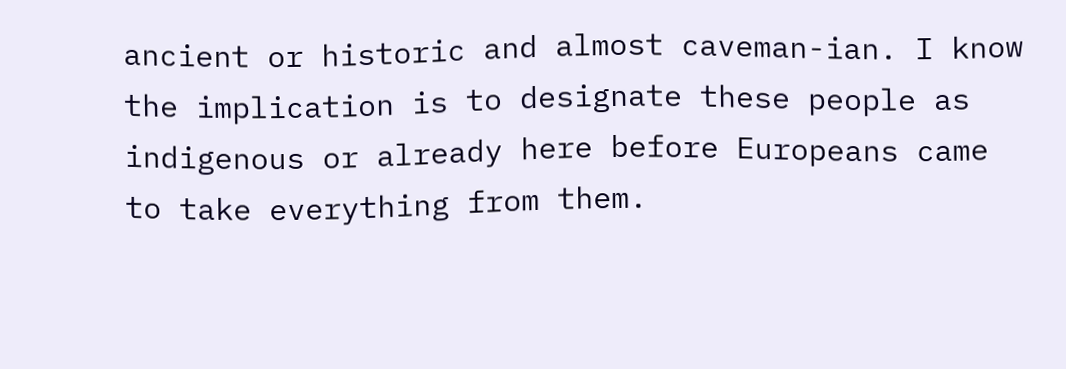ancient or historic and almost caveman-ian. I know the implication is to designate these people as indigenous or already here before Europeans came to take everything from them.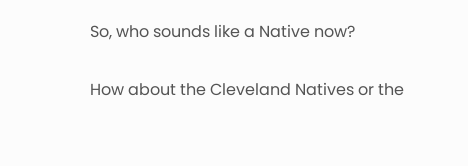So, who sounds like a Native now?

How about the Cleveland Natives or the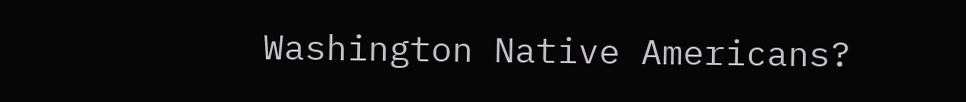Washington Native Americans?